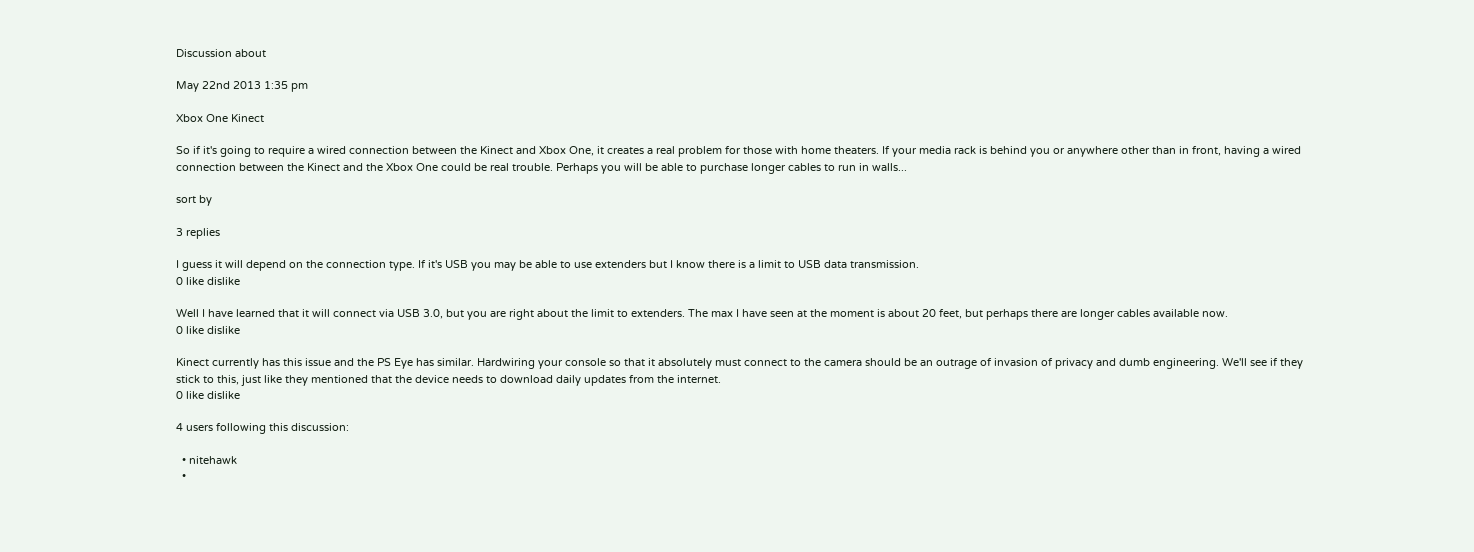Discussion about

May 22nd 2013 1:35 pm

Xbox One Kinect

So if it's going to require a wired connection between the Kinect and Xbox One, it creates a real problem for those with home theaters. If your media rack is behind you or anywhere other than in front, having a wired connection between the Kinect and the Xbox One could be real trouble. Perhaps you will be able to purchase longer cables to run in walls...

sort by

3 replies

I guess it will depend on the connection type. If it's USB you may be able to use extenders but I know there is a limit to USB data transmission.
0 like dislike

Well I have learned that it will connect via USB 3.0, but you are right about the limit to extenders. The max I have seen at the moment is about 20 feet, but perhaps there are longer cables available now.
0 like dislike

Kinect currently has this issue and the PS Eye has similar. Hardwiring your console so that it absolutely must connect to the camera should be an outrage of invasion of privacy and dumb engineering. We'll see if they stick to this, just like they mentioned that the device needs to download daily updates from the internet.
0 like dislike

4 users following this discussion:

  • nitehawk
  •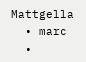Mattgella
  • marc
  •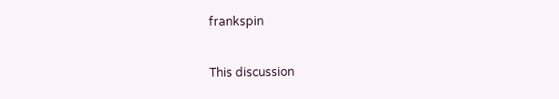frankspin

This discussion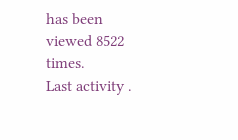has been viewed 8522 times.
Last activity .